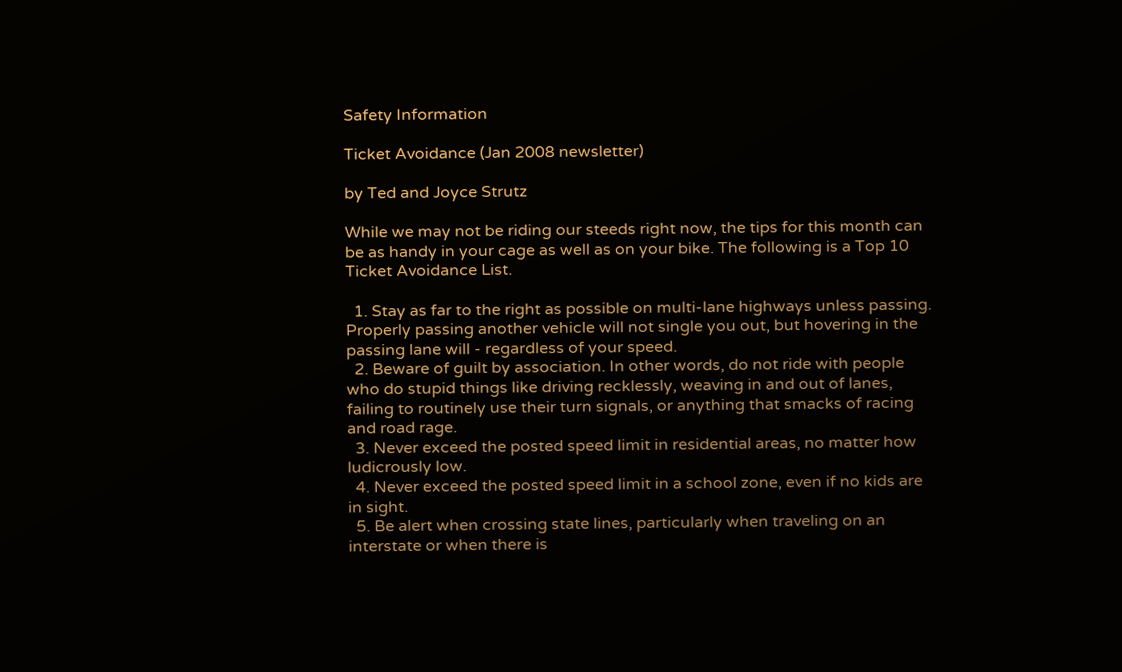Safety Information

Ticket Avoidance (Jan 2008 newsletter)

by Ted and Joyce Strutz

While we may not be riding our steeds right now, the tips for this month can be as handy in your cage as well as on your bike. The following is a Top 10 Ticket Avoidance List.

  1. Stay as far to the right as possible on multi-lane highways unless passing. Properly passing another vehicle will not single you out, but hovering in the passing lane will - regardless of your speed.
  2. Beware of guilt by association. In other words, do not ride with people who do stupid things like driving recklessly, weaving in and out of lanes, failing to routinely use their turn signals, or anything that smacks of racing and road rage.
  3. Never exceed the posted speed limit in residential areas, no matter how ludicrously low.
  4. Never exceed the posted speed limit in a school zone, even if no kids are in sight.
  5. Be alert when crossing state lines, particularly when traveling on an interstate or when there is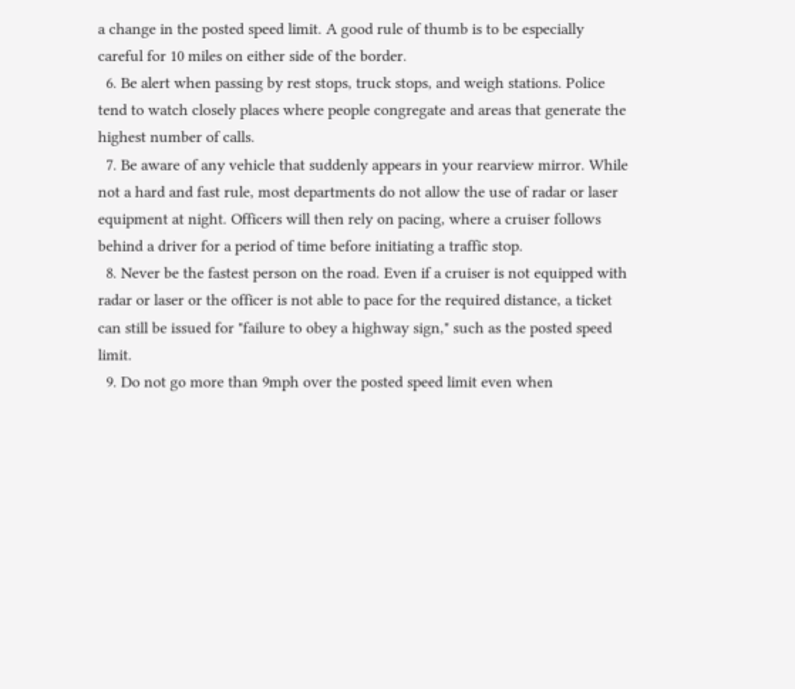a change in the posted speed limit. A good rule of thumb is to be especially careful for 10 miles on either side of the border.
  6. Be alert when passing by rest stops, truck stops, and weigh stations. Police tend to watch closely places where people congregate and areas that generate the highest number of calls.
  7. Be aware of any vehicle that suddenly appears in your rearview mirror. While not a hard and fast rule, most departments do not allow the use of radar or laser equipment at night. Officers will then rely on pacing, where a cruiser follows behind a driver for a period of time before initiating a traffic stop.
  8. Never be the fastest person on the road. Even if a cruiser is not equipped with radar or laser or the officer is not able to pace for the required distance, a ticket can still be issued for "failure to obey a highway sign," such as the posted speed limit.
  9. Do not go more than 9mph over the posted speed limit even when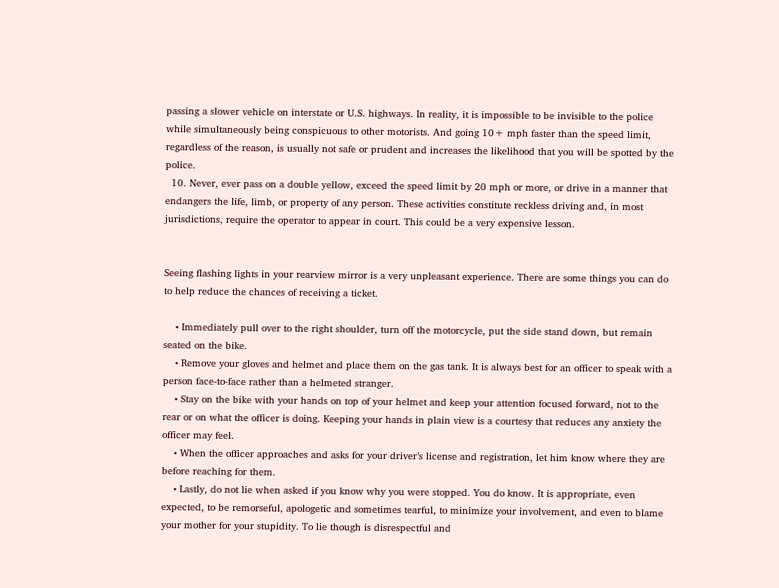passing a slower vehicle on interstate or U.S. highways. In reality, it is impossible to be invisible to the police while simultaneously being conspicuous to other motorists. And going 10+ mph faster than the speed limit, regardless of the reason, is usually not safe or prudent and increases the likelihood that you will be spotted by the police.
  10. Never, ever pass on a double yellow, exceed the speed limit by 20 mph or more, or drive in a manner that endangers the life, limb, or property of any person. These activities constitute reckless driving and, in most jurisdictions, require the operator to appear in court. This could be a very expensive lesson.


Seeing flashing lights in your rearview mirror is a very unpleasant experience. There are some things you can do to help reduce the chances of receiving a ticket.

    • Immediately pull over to the right shoulder, turn off the motorcycle, put the side stand down, but remain seated on the bike.
    • Remove your gloves and helmet and place them on the gas tank. It is always best for an officer to speak with a person face-to-face rather than a helmeted stranger.
    • Stay on the bike with your hands on top of your helmet and keep your attention focused forward, not to the rear or on what the officer is doing. Keeping your hands in plain view is a courtesy that reduces any anxiety the officer may feel.
    • When the officer approaches and asks for your driver’s license and registration, let him know where they are before reaching for them.
    • Lastly, do not lie when asked if you know why you were stopped. You do know. It is appropriate, even expected, to be remorseful, apologetic and sometimes tearful, to minimize your involvement, and even to blame your mother for your stupidity. To lie though is disrespectful and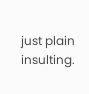just plain insulting.